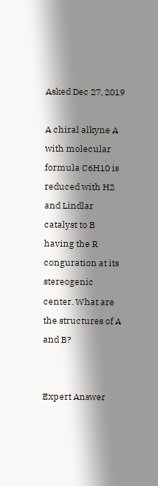Asked Dec 27, 2019

A chiral alkyne A with molecular formula C6H10 is reduced with H2 and Lindlar catalyst to B having the R conguration at its stereogenic center. What are the structures of A and B?


Expert Answer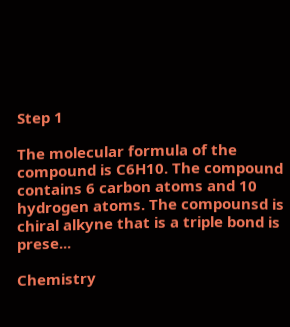Step 1

The molecular formula of the compound is C6H10. The compound contains 6 carbon atoms and 10 hydrogen atoms. The compounsd is chiral alkyne that is a triple bond is prese...

Chemistry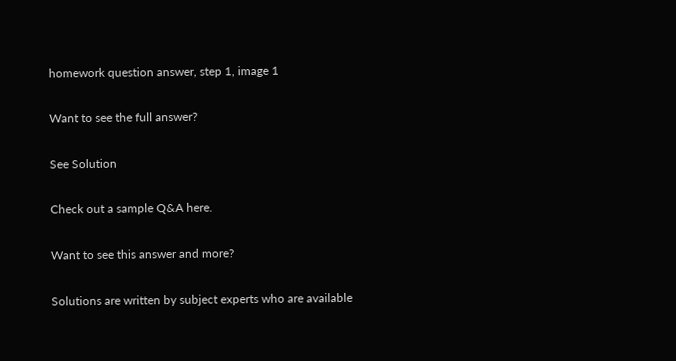homework question answer, step 1, image 1

Want to see the full answer?

See Solution

Check out a sample Q&A here.

Want to see this answer and more?

Solutions are written by subject experts who are available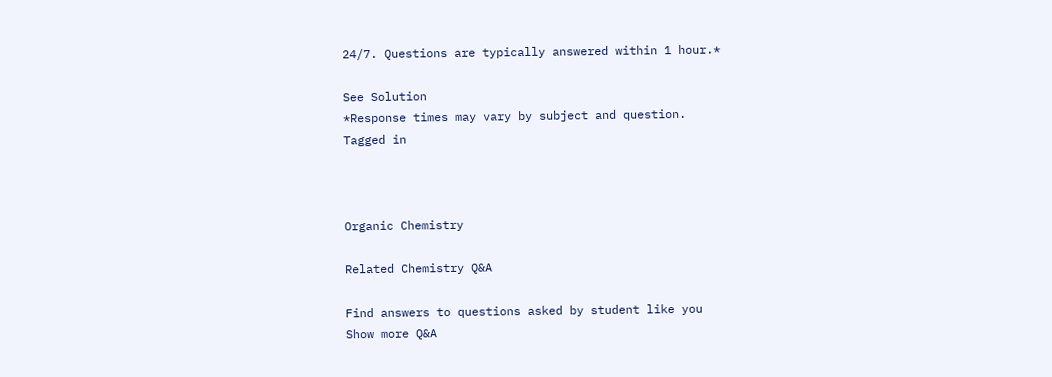24/7. Questions are typically answered within 1 hour.*

See Solution
*Response times may vary by subject and question.
Tagged in



Organic Chemistry

Related Chemistry Q&A

Find answers to questions asked by student like you
Show more Q&A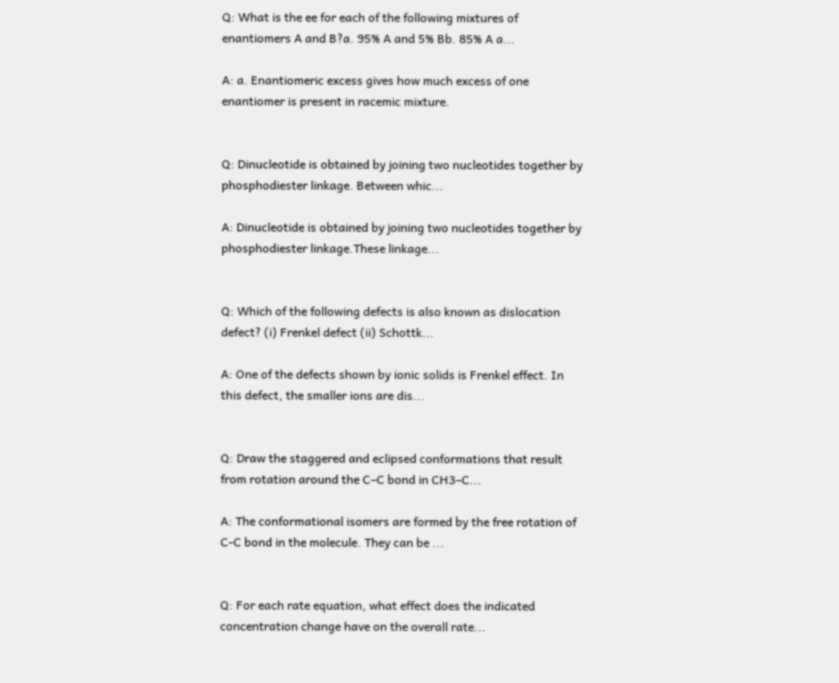Q: What is the ee for each of the following mixtures of enantiomers A and B?a. 95% A and 5% Bb. 85% A a...

A: a. Enantiomeric excess gives how much excess of one enantiomer is present in racemic mixture.


Q: Dinucleotide is obtained by joining two nucleotides together by phosphodiester linkage. Between whic...

A: Dinucleotide is obtained by joining two nucleotides together by phosphodiester linkage.These linkage...


Q: Which of the following defects is also known as dislocation defect? (i) Frenkel defect (ii) Schottk...

A: One of the defects shown by ionic solids is Frenkel effect. In this defect, the smaller ions are dis...


Q: Draw the staggered and eclipsed conformations that result from rotation around the C–C bond in CH3–C...

A: The conformational isomers are formed by the free rotation of C-C bond in the molecule. They can be ...


Q: For each rate equation, what effect does the indicated concentration change have on the overall rate...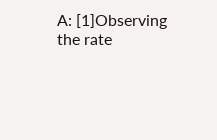A: [1]Observing the rate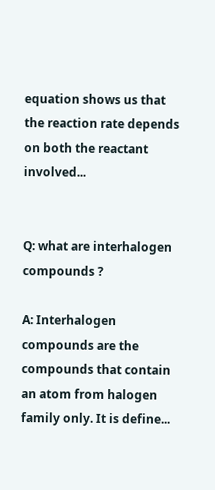equation shows us that the reaction rate depends on both the reactant involved...


Q: what are interhalogen compounds ?

A: Interhalogen compounds are the compounds that contain an atom from halogen family only. It is define...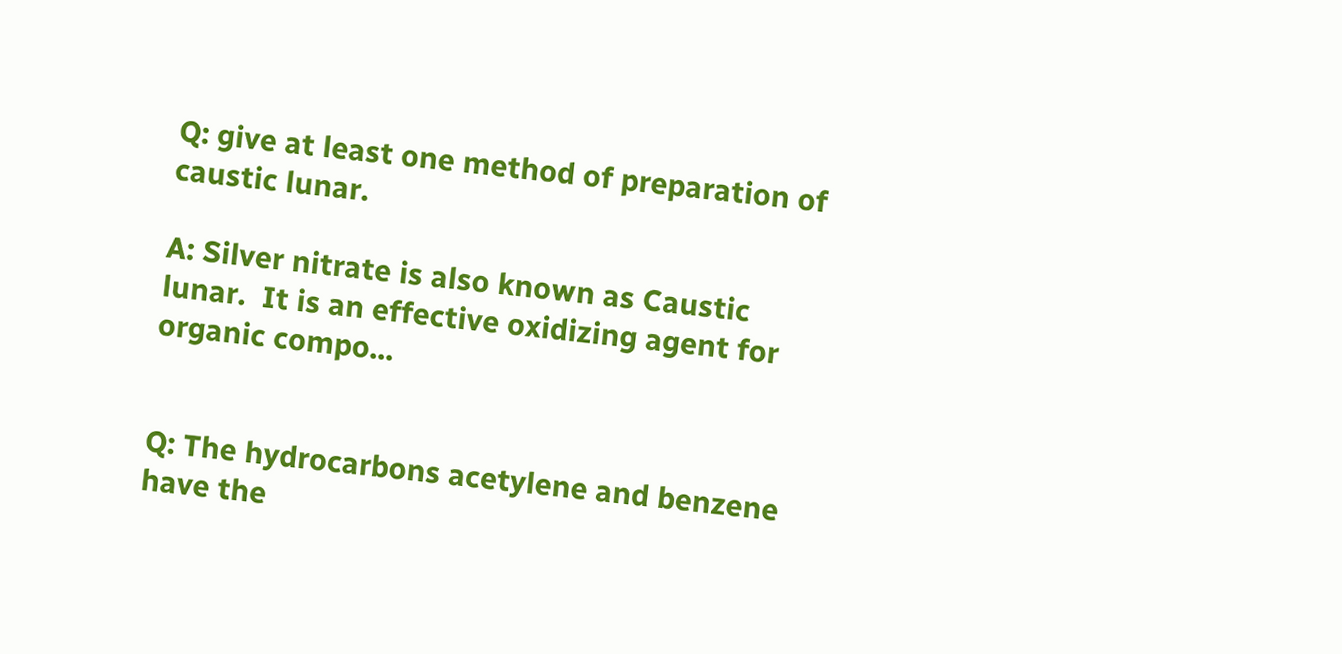Q: give at least one method of preparation of caustic lunar.

A: Silver nitrate is also known as Caustic lunar.  It is an effective oxidizing agent for organic compo...


Q: The hydrocarbons acetylene and benzene have the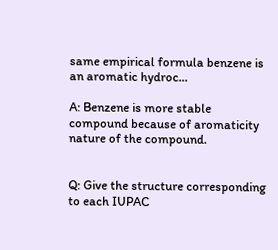same empirical formula benzene is an aromatic hydroc...

A: Benzene is more stable compound because of aromaticity nature of the compound.


Q: Give the structure corresponding to each IUPAC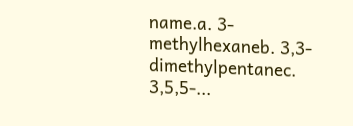name.a. 3-methylhexaneb. 3,3-dimethylpentanec. 3,5,5-...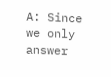A: Since we only answer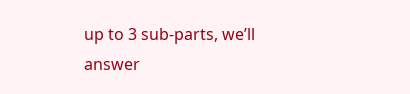up to 3 sub-parts, we’ll answer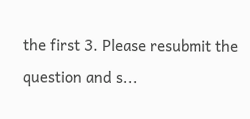the first 3. Please resubmit the question and s...